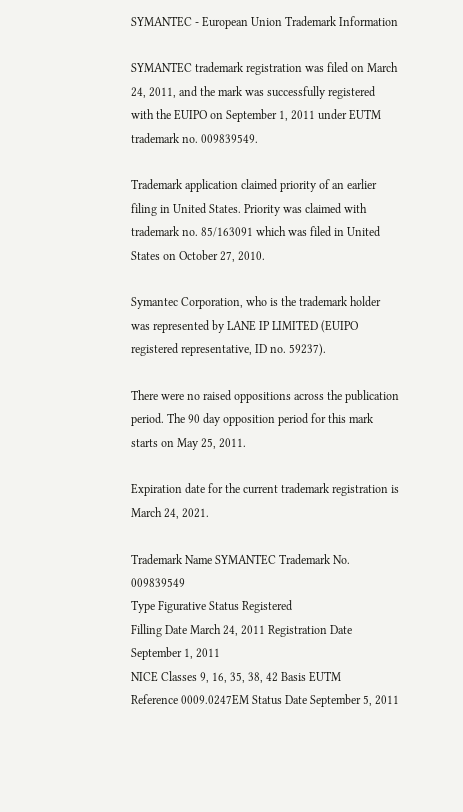SYMANTEC - European Union Trademark Information

SYMANTEC trademark registration was filed on March 24, 2011, and the mark was successfully registered with the EUIPO on September 1, 2011 under EUTM trademark no. 009839549.

Trademark application claimed priority of an earlier filing in United States. Priority was claimed with trademark no. 85/163091 which was filed in United States on October 27, 2010.

Symantec Corporation, who is the trademark holder was represented by LANE IP LIMITED (EUIPO registered representative, ID no. 59237).

There were no raised oppositions across the publication period. The 90 day opposition period for this mark starts on May 25, 2011.

Expiration date for the current trademark registration is March 24, 2021.

Trademark Name SYMANTEC Trademark No. 009839549
Type Figurative Status Registered
Filling Date March 24, 2011 Registration Date September 1, 2011
NICE Classes 9, 16, 35, 38, 42 Basis EUTM
Reference 0009.0247EM Status Date September 5, 2011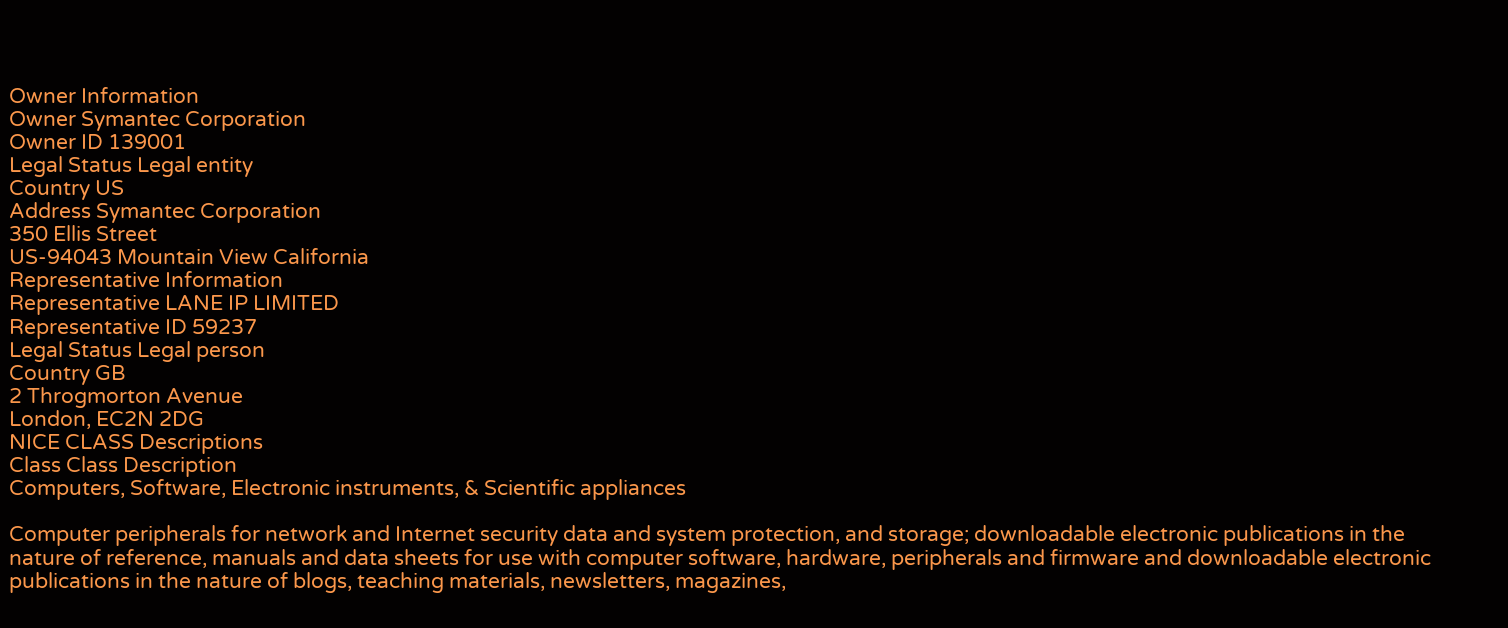Owner Information
Owner Symantec Corporation
Owner ID 139001
Legal Status Legal entity
Country US
Address Symantec Corporation
350 Ellis Street
US-94043 Mountain View California
Representative Information
Representative LANE IP LIMITED
Representative ID 59237
Legal Status Legal person
Country GB
2 Throgmorton Avenue
London, EC2N 2DG
NICE CLASS Descriptions
Class Class Description
Computers, Software, Electronic instruments, & Scientific appliances

Computer peripherals for network and Internet security data and system protection, and storage; downloadable electronic publications in the nature of reference, manuals and data sheets for use with computer software, hardware, peripherals and firmware and downloadable electronic publications in the nature of blogs, teaching materials, newsletters, magazines,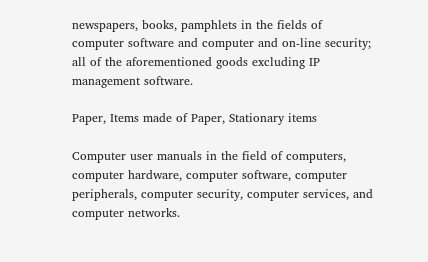newspapers, books, pamphlets in the fields of computer software and computer and on-line security; all of the aforementioned goods excluding IP management software.

Paper, Items made of Paper, Stationary items

Computer user manuals in the field of computers, computer hardware, computer software, computer peripherals, computer security, computer services, and computer networks.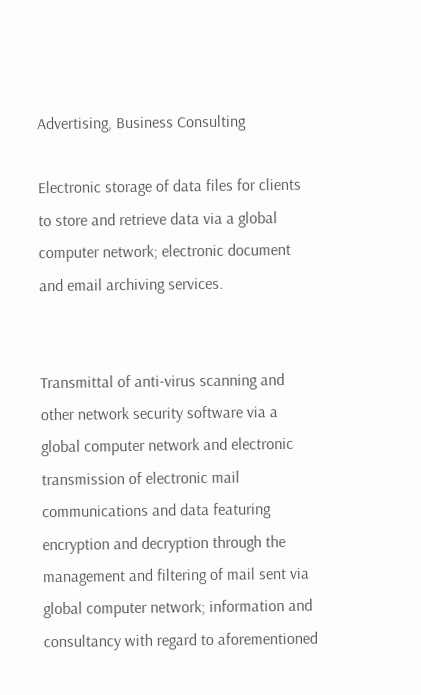Advertising, Business Consulting

Electronic storage of data files for clients to store and retrieve data via a global computer network; electronic document and email archiving services.


Transmittal of anti-virus scanning and other network security software via a global computer network and electronic transmission of electronic mail communications and data featuring encryption and decryption through the management and filtering of mail sent via global computer network; information and consultancy with regard to aforementioned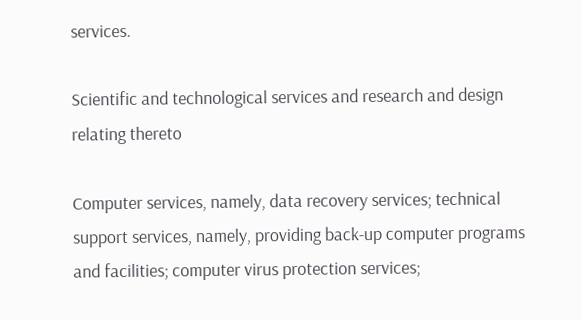services.

Scientific and technological services and research and design relating thereto

Computer services, namely, data recovery services; technical support services, namely, providing back-up computer programs and facilities; computer virus protection services;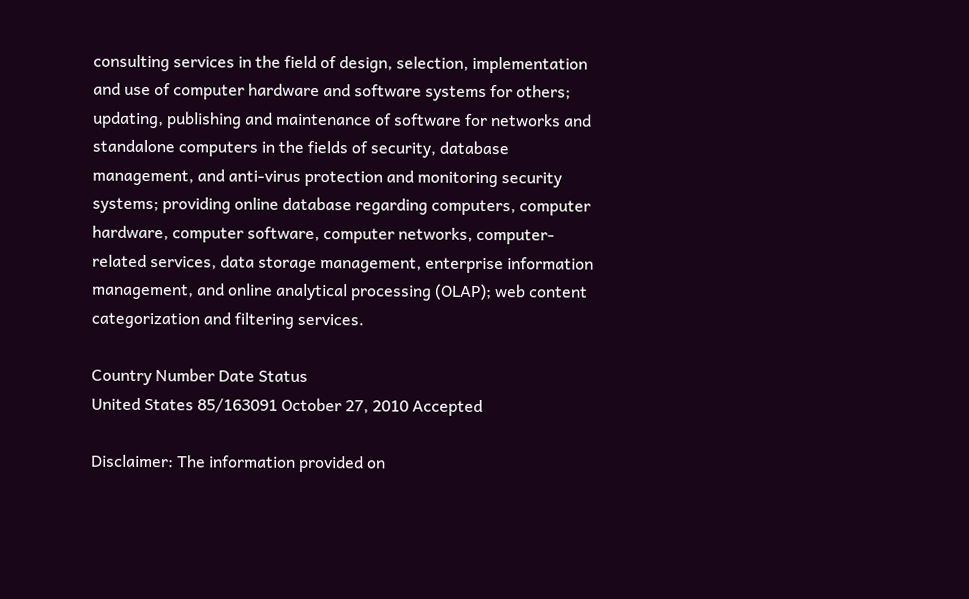consulting services in the field of design, selection, implementation and use of computer hardware and software systems for others; updating, publishing and maintenance of software for networks and standalone computers in the fields of security, database management, and anti-virus protection and monitoring security systems; providing online database regarding computers, computer hardware, computer software, computer networks, computer-related services, data storage management, enterprise information management, and online analytical processing (OLAP); web content categorization and filtering services.

Country Number Date Status
United States 85/163091 October 27, 2010 Accepted

Disclaimer: The information provided on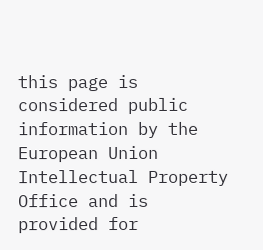this page is considered public information by the European Union Intellectual Property Office and is provided for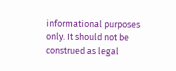informational purposes only. It should not be construed as legal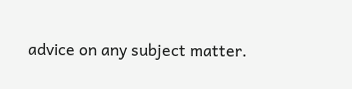advice on any subject matter.